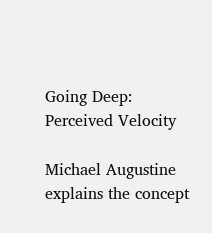Going Deep: Perceived Velocity

Michael Augustine explains the concept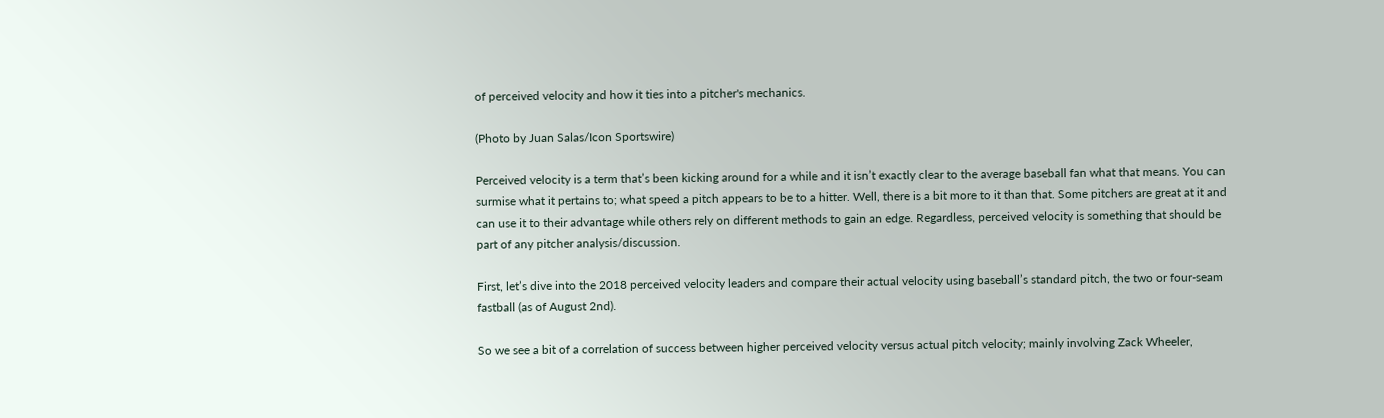of perceived velocity and how it ties into a pitcher's mechanics.

(Photo by Juan Salas/Icon Sportswire)

Perceived velocity is a term that’s been kicking around for a while and it isn’t exactly clear to the average baseball fan what that means. You can surmise what it pertains to; what speed a pitch appears to be to a hitter. Well, there is a bit more to it than that. Some pitchers are great at it and can use it to their advantage while others rely on different methods to gain an edge. Regardless, perceived velocity is something that should be part of any pitcher analysis/discussion.

First, let’s dive into the 2018 perceived velocity leaders and compare their actual velocity using baseball’s standard pitch, the two or four-seam fastball (as of August 2nd).

So we see a bit of a correlation of success between higher perceived velocity versus actual pitch velocity; mainly involving Zack Wheeler,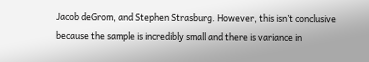Jacob deGrom, and Stephen Strasburg. However, this isn’t conclusive because the sample is incredibly small and there is variance in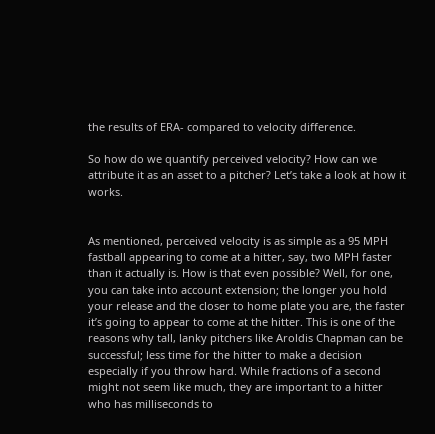the results of ERA- compared to velocity difference.

So how do we quantify perceived velocity? How can we attribute it as an asset to a pitcher? Let’s take a look at how it works.


As mentioned, perceived velocity is as simple as a 95 MPH fastball appearing to come at a hitter, say, two MPH faster than it actually is. How is that even possible? Well, for one, you can take into account extension; the longer you hold your release and the closer to home plate you are, the faster it’s going to appear to come at the hitter. This is one of the reasons why tall, lanky pitchers like Aroldis Chapman can be successful; less time for the hitter to make a decision especially if you throw hard. While fractions of a second might not seem like much, they are important to a hitter who has milliseconds to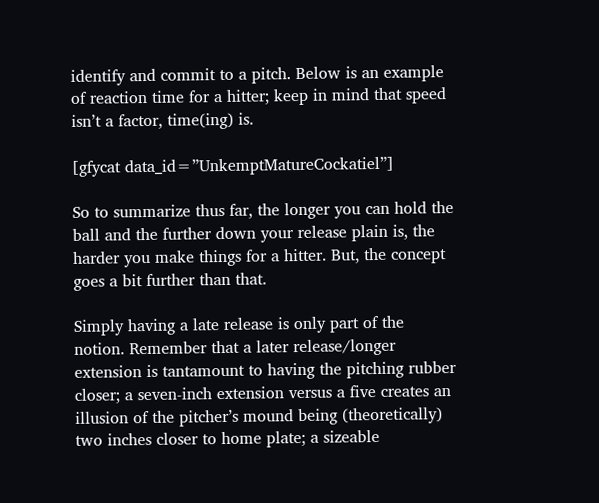identify and commit to a pitch. Below is an example of reaction time for a hitter; keep in mind that speed isn’t a factor, time(ing) is.

[gfycat data_id=”UnkemptMatureCockatiel”]

So to summarize thus far, the longer you can hold the ball and the further down your release plain is, the harder you make things for a hitter. But, the concept goes a bit further than that.

Simply having a late release is only part of the notion. Remember that a later release/longer extension is tantamount to having the pitching rubber closer; a seven-inch extension versus a five creates an illusion of the pitcher’s mound being (theoretically) two inches closer to home plate; a sizeable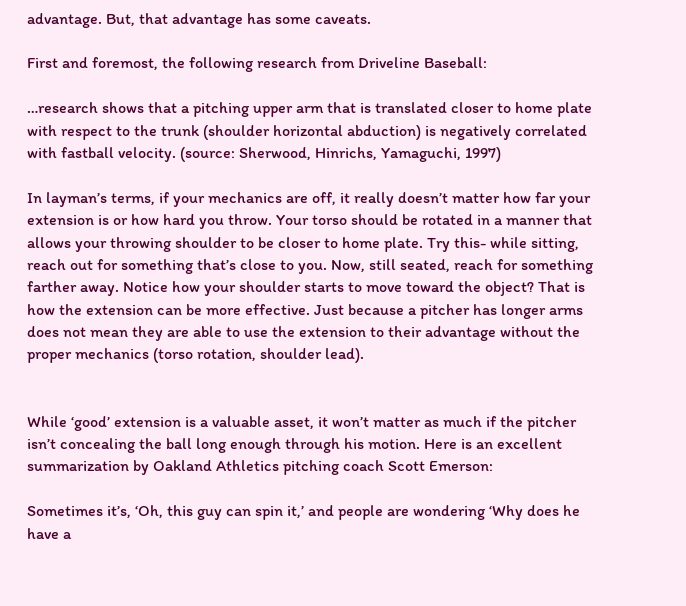advantage. But, that advantage has some caveats.

First and foremost, the following research from Driveline Baseball:

…research shows that a pitching upper arm that is translated closer to home plate with respect to the trunk (shoulder horizontal abduction) is negatively correlated with fastball velocity. (source: Sherwood, Hinrichs, Yamaguchi, 1997)

In layman’s terms, if your mechanics are off, it really doesn’t matter how far your extension is or how hard you throw. Your torso should be rotated in a manner that allows your throwing shoulder to be closer to home plate. Try this- while sitting, reach out for something that’s close to you. Now, still seated, reach for something farther away. Notice how your shoulder starts to move toward the object? That is how the extension can be more effective. Just because a pitcher has longer arms does not mean they are able to use the extension to their advantage without the proper mechanics (torso rotation, shoulder lead).


While ‘good’ extension is a valuable asset, it won’t matter as much if the pitcher isn’t concealing the ball long enough through his motion. Here is an excellent summarization by Oakland Athletics pitching coach Scott Emerson:

Sometimes it’s, ‘Oh, this guy can spin it,’ and people are wondering ‘Why does he have a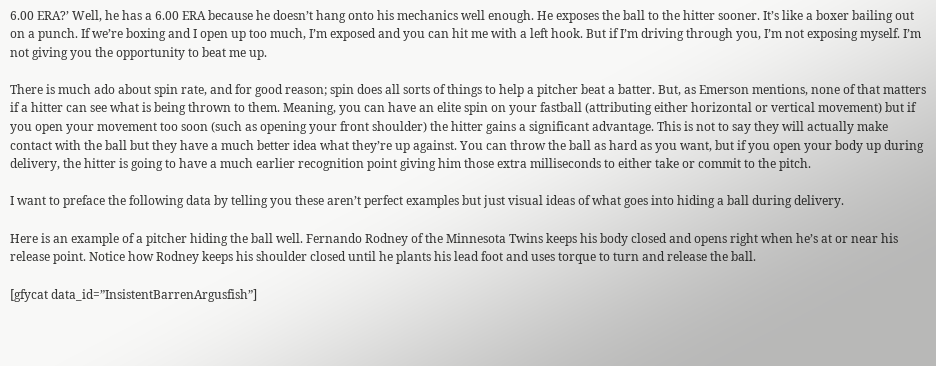6.00 ERA?’ Well, he has a 6.00 ERA because he doesn’t hang onto his mechanics well enough. He exposes the ball to the hitter sooner. It’s like a boxer bailing out on a punch. If we’re boxing and I open up too much, I’m exposed and you can hit me with a left hook. But if I’m driving through you, I’m not exposing myself. I’m not giving you the opportunity to beat me up.

There is much ado about spin rate, and for good reason; spin does all sorts of things to help a pitcher beat a batter. But, as Emerson mentions, none of that matters if a hitter can see what is being thrown to them. Meaning, you can have an elite spin on your fastball (attributing either horizontal or vertical movement) but if you open your movement too soon (such as opening your front shoulder) the hitter gains a significant advantage. This is not to say they will actually make contact with the ball but they have a much better idea what they’re up against. You can throw the ball as hard as you want, but if you open your body up during delivery, the hitter is going to have a much earlier recognition point giving him those extra milliseconds to either take or commit to the pitch.

I want to preface the following data by telling you these aren’t perfect examples but just visual ideas of what goes into hiding a ball during delivery.

Here is an example of a pitcher hiding the ball well. Fernando Rodney of the Minnesota Twins keeps his body closed and opens right when he’s at or near his release point. Notice how Rodney keeps his shoulder closed until he plants his lead foot and uses torque to turn and release the ball.

[gfycat data_id=”InsistentBarrenArgusfish”]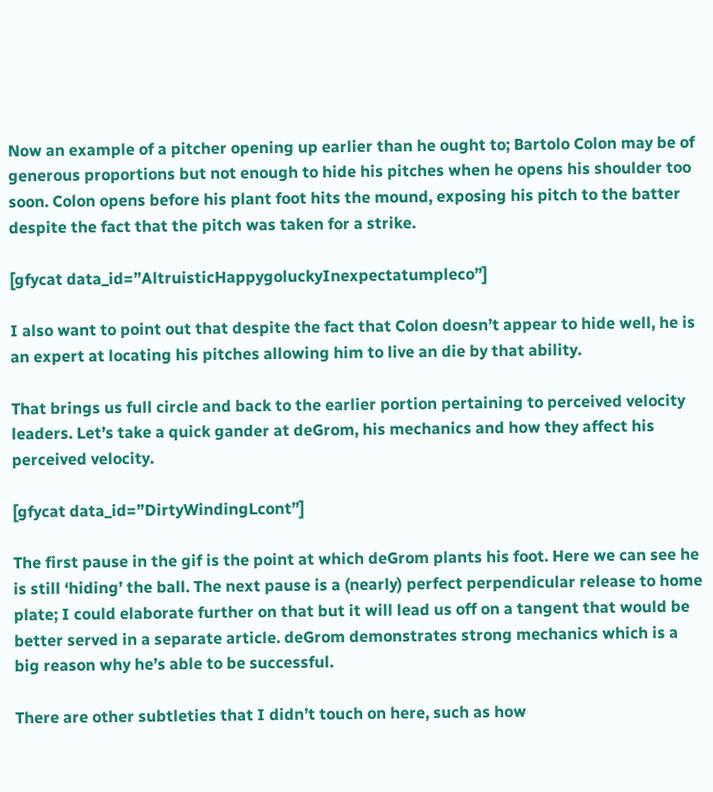Now an example of a pitcher opening up earlier than he ought to; Bartolo Colon may be of generous proportions but not enough to hide his pitches when he opens his shoulder too soon. Colon opens before his plant foot hits the mound, exposing his pitch to the batter despite the fact that the pitch was taken for a strike.

[gfycat data_id=”AltruisticHappygoluckyInexpectatumpleco”]

I also want to point out that despite the fact that Colon doesn’t appear to hide well, he is an expert at locating his pitches allowing him to live an die by that ability.

That brings us full circle and back to the earlier portion pertaining to perceived velocity leaders. Let’s take a quick gander at deGrom, his mechanics and how they affect his perceived velocity.

[gfycat data_id=”DirtyWindingLcont”]

The first pause in the gif is the point at which deGrom plants his foot. Here we can see he is still ‘hiding’ the ball. The next pause is a (nearly) perfect perpendicular release to home plate; I could elaborate further on that but it will lead us off on a tangent that would be better served in a separate article. deGrom demonstrates strong mechanics which is a big reason why he’s able to be successful.

There are other subtleties that I didn’t touch on here, such as how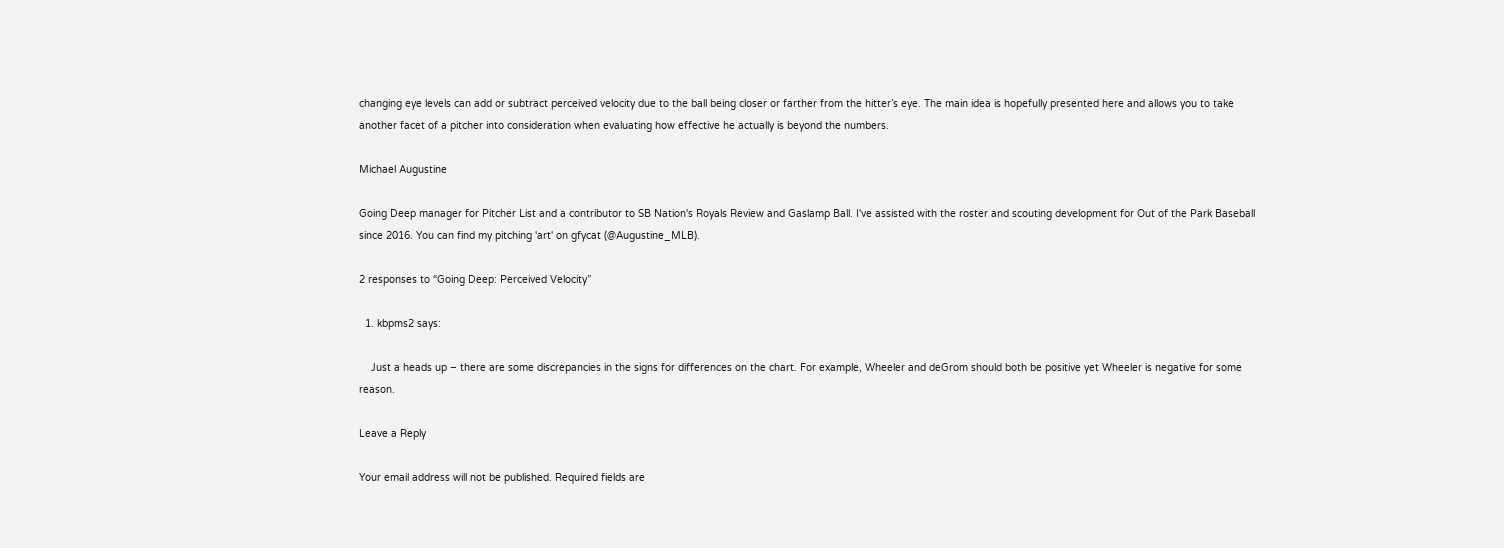changing eye levels can add or subtract perceived velocity due to the ball being closer or farther from the hitter’s eye. The main idea is hopefully presented here and allows you to take another facet of a pitcher into consideration when evaluating how effective he actually is beyond the numbers.

Michael Augustine

Going Deep manager for Pitcher List and a contributor to SB Nation's Royals Review and Gaslamp Ball. I've assisted with the roster and scouting development for Out of the Park Baseball since 2016. You can find my pitching 'art' on gfycat (@Augustine_MLB).

2 responses to “Going Deep: Perceived Velocity”

  1. kbpms2 says:

    Just a heads up – there are some discrepancies in the signs for differences on the chart. For example, Wheeler and deGrom should both be positive yet Wheeler is negative for some reason.

Leave a Reply

Your email address will not be published. Required fields are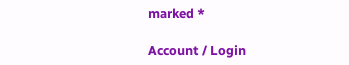marked *

Account / Login